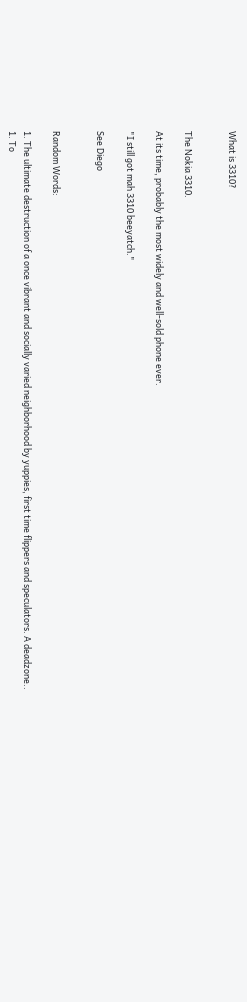What is 3310?


The Nokia 3310.

At its time, probably the most widely and well-sold phone ever.

"I still got mah 3310 beeyatch."

See Diego


Random Words:

1. The ultimate destruction of a once vibrant and socially varied neighborhood by yuppies, first time flippers and speculators. A deadzone..
1. To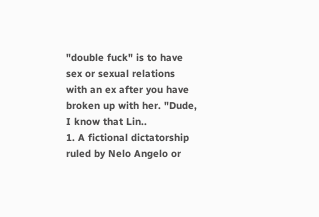"double fuck" is to have sex or sexual relations with an ex after you have broken up with her. "Dude, I know that Lin..
1. A fictional dictatorship ruled by Nelo Angelo or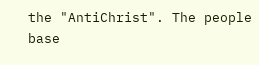the "AntiChrist". The people base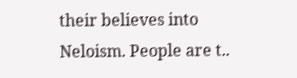their believes into Neloism. People are t..